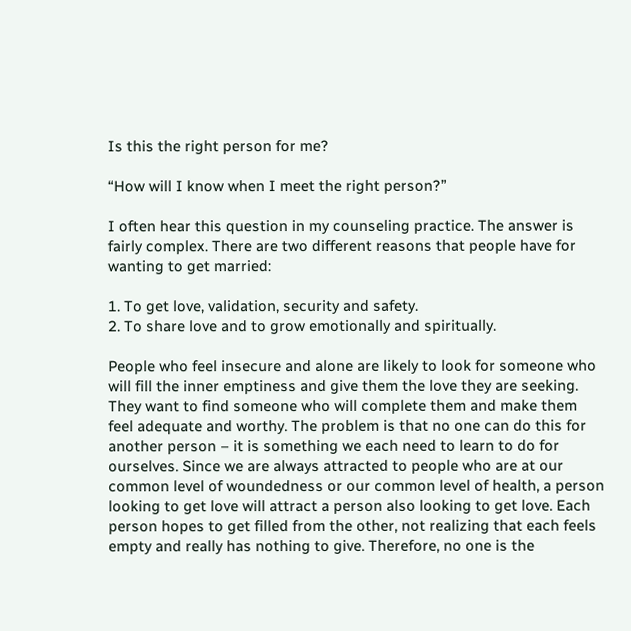Is this the right person for me?

“How will I know when I meet the right person?”

I often hear this question in my counseling practice. The answer is fairly complex. There are two different reasons that people have for wanting to get married:

1. To get love, validation, security and safety.
2. To share love and to grow emotionally and spiritually.

People who feel insecure and alone are likely to look for someone who will fill the inner emptiness and give them the love they are seeking. They want to find someone who will complete them and make them feel adequate and worthy. The problem is that no one can do this for another person – it is something we each need to learn to do for ourselves. Since we are always attracted to people who are at our common level of woundedness or our common level of health, a person looking to get love will attract a person also looking to get love. Each person hopes to get filled from the other, not realizing that each feels empty and really has nothing to give. Therefore, no one is the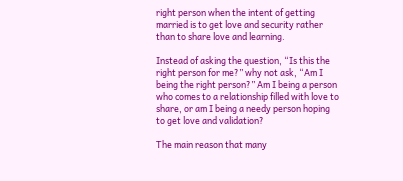right person when the intent of getting married is to get love and security rather than to share love and learning.

Instead of asking the question, “Is this the right person for me?” why not ask, “Am I being the right person?” Am I being a person who comes to a relationship filled with love to share, or am I being a needy person hoping to get love and validation?

The main reason that many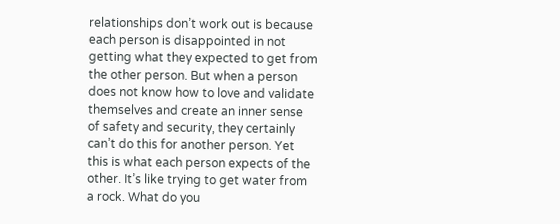relationships don’t work out is because each person is disappointed in not getting what they expected to get from the other person. But when a person does not know how to love and validate themselves and create an inner sense of safety and security, they certainly can’t do this for another person. Yet this is what each person expects of the other. It’s like trying to get water from a rock. What do you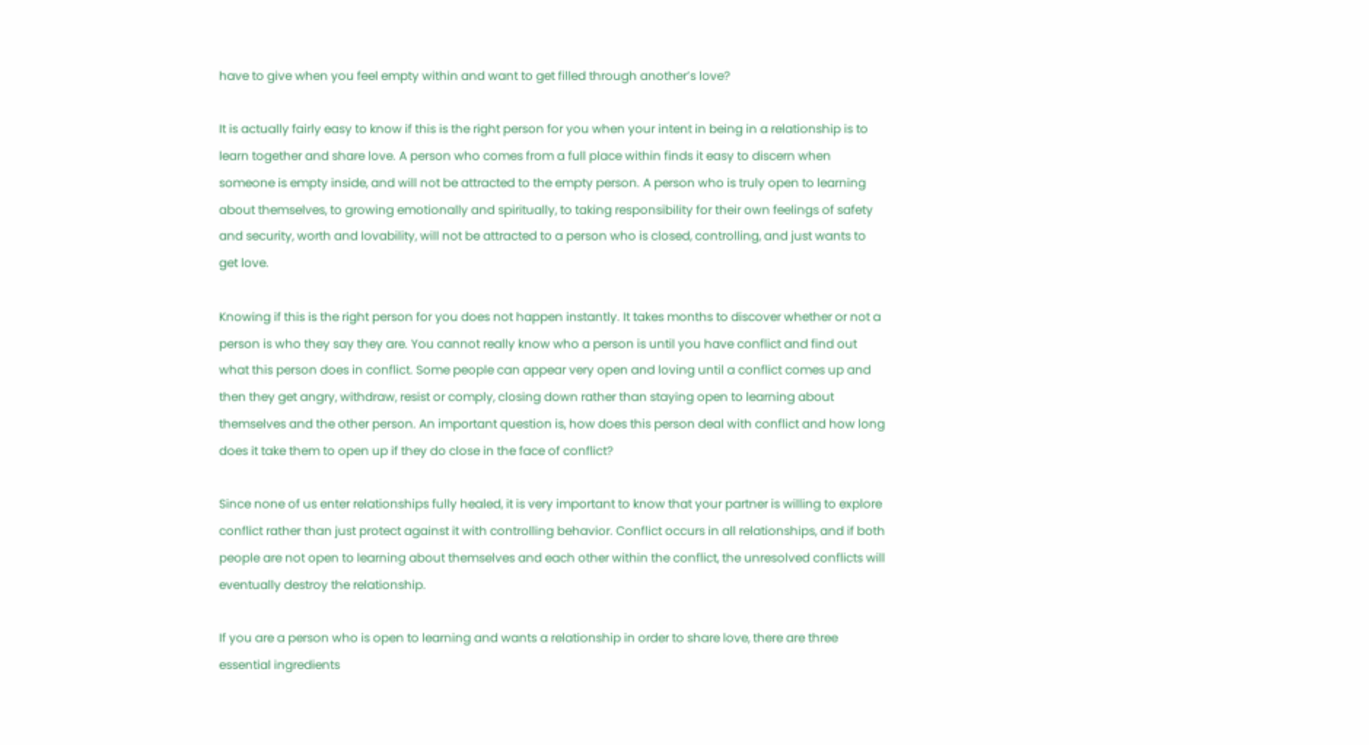have to give when you feel empty within and want to get filled through another’s love?

It is actually fairly easy to know if this is the right person for you when your intent in being in a relationship is to learn together and share love. A person who comes from a full place within finds it easy to discern when someone is empty inside, and will not be attracted to the empty person. A person who is truly open to learning about themselves, to growing emotionally and spiritually, to taking responsibility for their own feelings of safety and security, worth and lovability, will not be attracted to a person who is closed, controlling, and just wants to get love.

Knowing if this is the right person for you does not happen instantly. It takes months to discover whether or not a person is who they say they are. You cannot really know who a person is until you have conflict and find out what this person does in conflict. Some people can appear very open and loving until a conflict comes up and then they get angry, withdraw, resist or comply, closing down rather than staying open to learning about themselves and the other person. An important question is, how does this person deal with conflict and how long does it take them to open up if they do close in the face of conflict?

Since none of us enter relationships fully healed, it is very important to know that your partner is willing to explore conflict rather than just protect against it with controlling behavior. Conflict occurs in all relationships, and if both people are not open to learning about themselves and each other within the conflict, the unresolved conflicts will eventually destroy the relationship.

If you are a person who is open to learning and wants a relationship in order to share love, there are three essential ingredients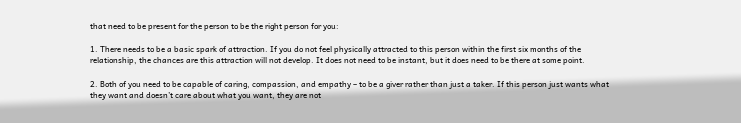that need to be present for the person to be the right person for you:

1. There needs to be a basic spark of attraction. If you do not feel physically attracted to this person within the first six months of the relationship, the chances are this attraction will not develop. It does not need to be instant, but it does need to be there at some point.

2. Both of you need to be capable of caring, compassion, and empathy – to be a giver rather than just a taker. If this person just wants what they want and doesn’t care about what you want, they are not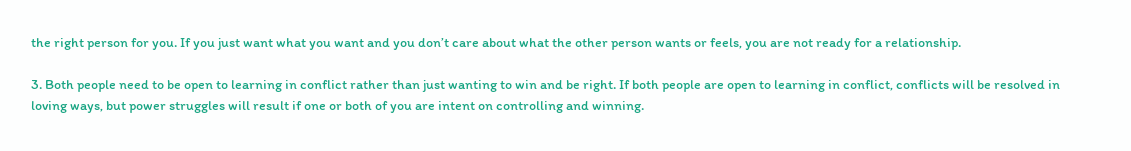the right person for you. If you just want what you want and you don’t care about what the other person wants or feels, you are not ready for a relationship.

3. Both people need to be open to learning in conflict rather than just wanting to win and be right. If both people are open to learning in conflict, conflicts will be resolved in loving ways, but power struggles will result if one or both of you are intent on controlling and winning.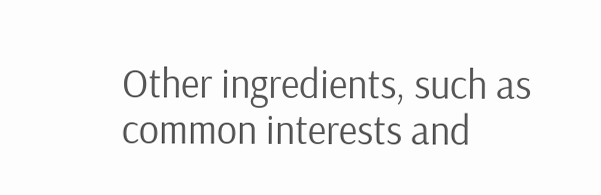Other ingredients, such as common interests and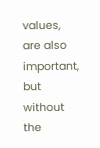values, are also important, but without the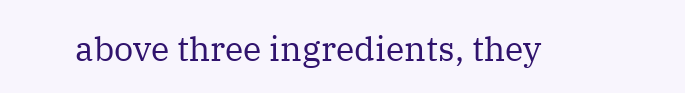above three ingredients, they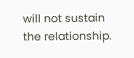will not sustain the relationship.